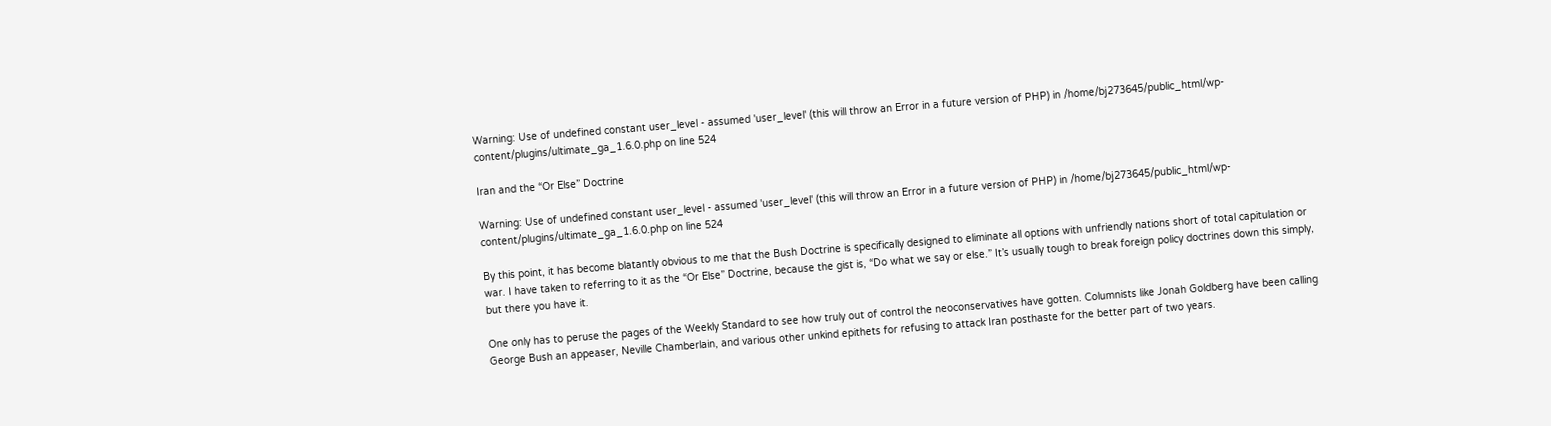Warning: Use of undefined constant user_level - assumed 'user_level' (this will throw an Error in a future version of PHP) in /home/bj273645/public_html/wp-content/plugins/ultimate_ga_1.6.0.php on line 524

Iran and the “Or Else” Doctrine

Warning: Use of undefined constant user_level - assumed 'user_level' (this will throw an Error in a future version of PHP) in /home/bj273645/public_html/wp-content/plugins/ultimate_ga_1.6.0.php on line 524

By this point, it has become blatantly obvious to me that the Bush Doctrine is specifically designed to eliminate all options with unfriendly nations short of total capitulation or war. I have taken to referring to it as the “Or Else” Doctrine, because the gist is, “Do what we say or else.” It’s usually tough to break foreign policy doctrines down this simply, but there you have it.

One only has to peruse the pages of the Weekly Standard to see how truly out of control the neoconservatives have gotten. Columnists like Jonah Goldberg have been calling George Bush an appeaser, Neville Chamberlain, and various other unkind epithets for refusing to attack Iran posthaste for the better part of two years.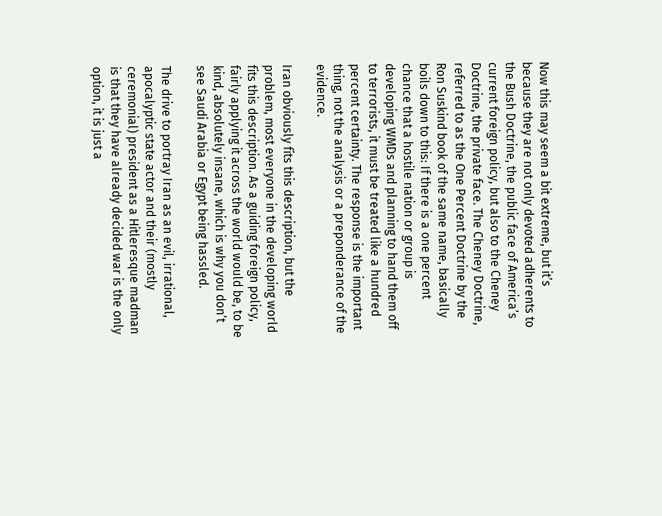Now this may seem a bit extreme, but it’s because they are not only devoted adherents to the Bush Doctrine, the public face of America’s current foreign policy, but also to the Cheney Doctrine, the private face. The Cheney Doctrine, referred to as the One Percent Doctrine by the Ron Suskind book of the same name, basically boils down to this: If there is a one percent chance that a hostile nation or group is developing WMDs and planning to hand them off to terrorists, it must be treated like a hundred percent certainty. The response is the important thing, not the analysis or a preponderance of the evidence.

Iran obviously fits this description, but the problem, most everyone in the developing world fits this description. As a guiding foreign policy, fairly applying it across the world would be, to be kind, absolutely insane, which is why you don’t see Saudi Arabia or Egypt being hassled.

The drive to portray Iran as an evil, irrational, apocalyptic state actor and their (mostly ceremonial) president as a Hitleresque madman is that they have already decided war is the only option, it is just a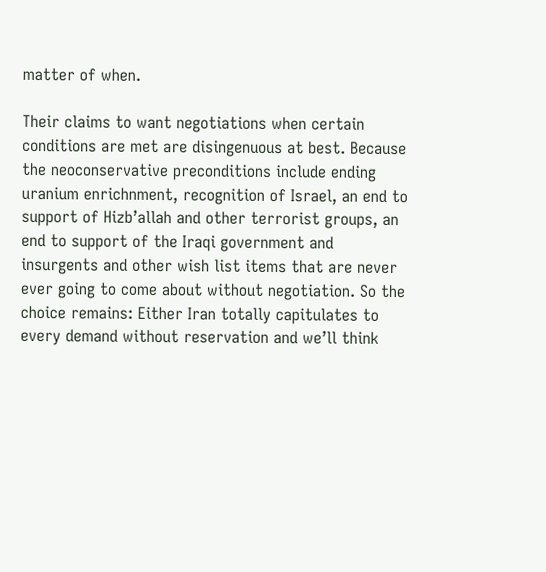matter of when.

Their claims to want negotiations when certain conditions are met are disingenuous at best. Because the neoconservative preconditions include ending uranium enrichnment, recognition of Israel, an end to support of Hizb’allah and other terrorist groups, an end to support of the Iraqi government and insurgents and other wish list items that are never ever going to come about without negotiation. So the choice remains: Either Iran totally capitulates to every demand without reservation and we’ll think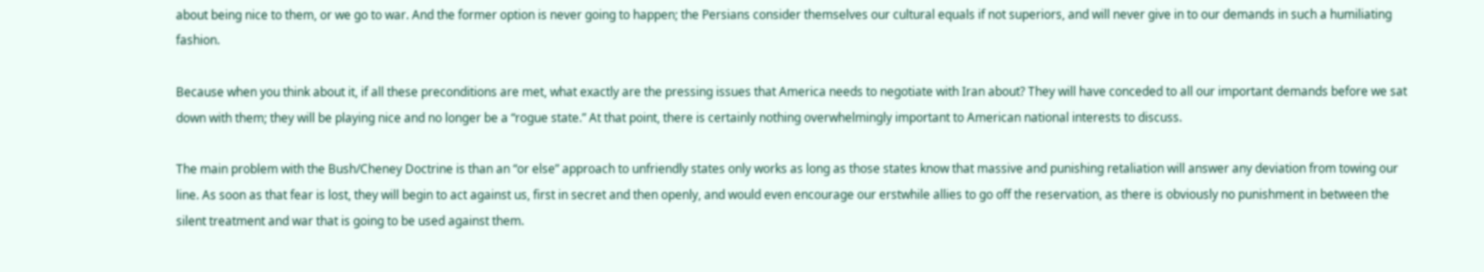about being nice to them, or we go to war. And the former option is never going to happen; the Persians consider themselves our cultural equals if not superiors, and will never give in to our demands in such a humiliating fashion.

Because when you think about it, if all these preconditions are met, what exactly are the pressing issues that America needs to negotiate with Iran about? They will have conceded to all our important demands before we sat down with them; they will be playing nice and no longer be a “rogue state.” At that point, there is certainly nothing overwhelmingly important to American national interests to discuss.

The main problem with the Bush/Cheney Doctrine is than an “or else” approach to unfriendly states only works as long as those states know that massive and punishing retaliation will answer any deviation from towing our line. As soon as that fear is lost, they will begin to act against us, first in secret and then openly, and would even encourage our erstwhile allies to go off the reservation, as there is obviously no punishment in between the silent treatment and war that is going to be used against them.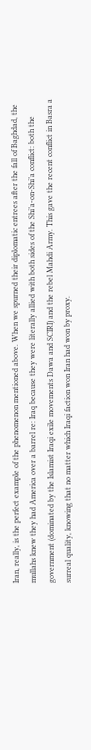Iran, really, is the perfect example of the phenomenon mentioned above. When we spurned their diplomatic entrees after the fall of Baghdad, the mullahs knew they had America over a barrel re: Iraq because they were literally allied with both sides of the Shi’a-on-Shi’a conflict: both the government (dominated by the Islamist Iraqi exile movements Dawa and SCIRI) and the rebel Mahdi Army. This gave the recent conflict in Basra a surreal quality, knowing that no matter which Iraqi faction won Iran had won by proxy.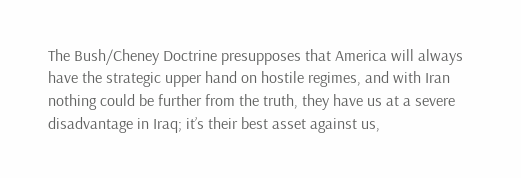The Bush/Cheney Doctrine presupposes that America will always have the strategic upper hand on hostile regimes, and with Iran nothing could be further from the truth, they have us at a severe disadvantage in Iraq; it’s their best asset against us,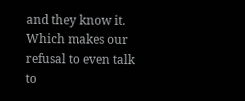and they know it. Which makes our refusal to even talk to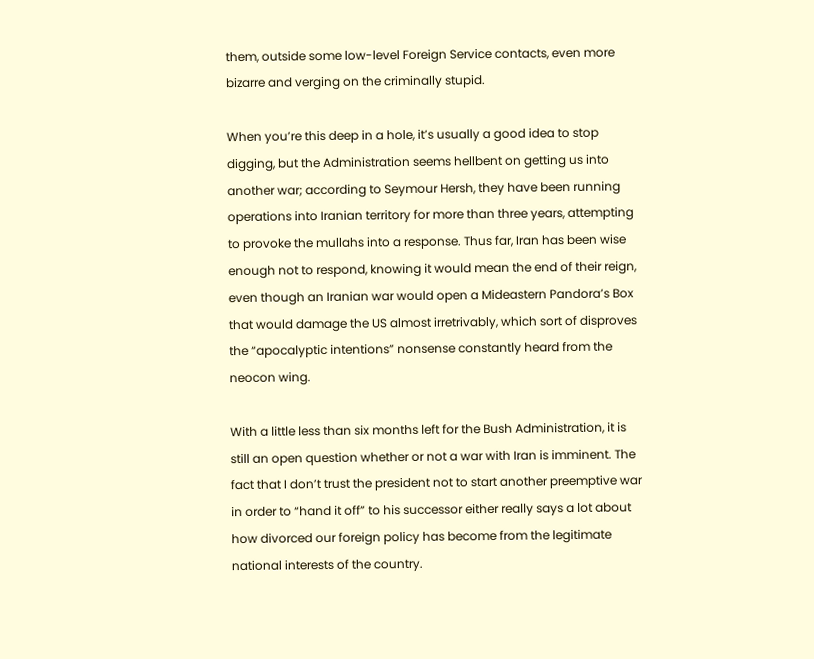them, outside some low-level Foreign Service contacts, even more bizarre and verging on the criminally stupid.

When you’re this deep in a hole, it’s usually a good idea to stop digging, but the Administration seems hellbent on getting us into another war; according to Seymour Hersh, they have been running operations into Iranian territory for more than three years, attempting to provoke the mullahs into a response. Thus far, Iran has been wise enough not to respond, knowing it would mean the end of their reign, even though an Iranian war would open a Mideastern Pandora’s Box that would damage the US almost irretrivably, which sort of disproves the “apocalyptic intentions” nonsense constantly heard from the neocon wing.

With a little less than six months left for the Bush Administration, it is still an open question whether or not a war with Iran is imminent. The fact that I don’t trust the president not to start another preemptive war in order to “hand it off” to his successor either really says a lot about how divorced our foreign policy has become from the legitimate national interests of the country.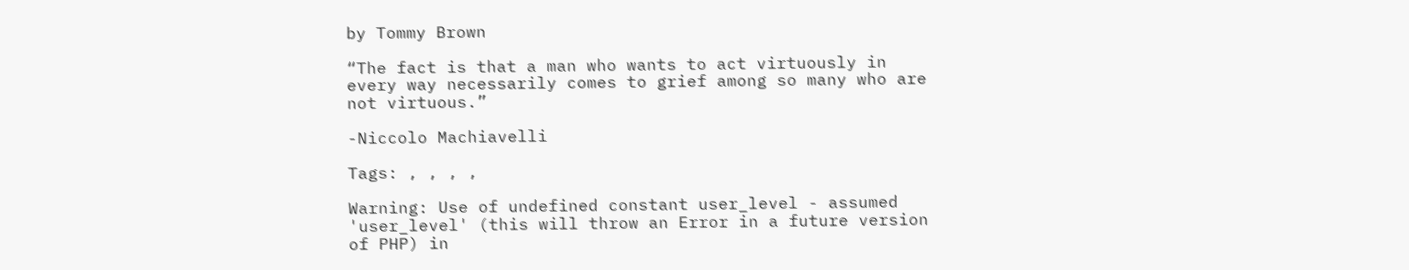by Tommy Brown

“The fact is that a man who wants to act virtuously in every way necessarily comes to grief among so many who are not virtuous.”

-Niccolo Machiavelli

Tags: , , , ,

Warning: Use of undefined constant user_level - assumed 'user_level' (this will throw an Error in a future version of PHP) in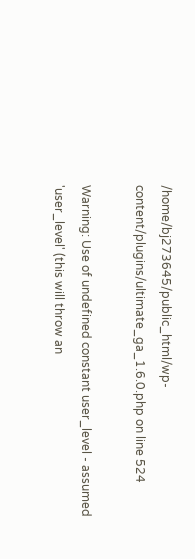/home/bj273645/public_html/wp-content/plugins/ultimate_ga_1.6.0.php on line 524

Warning: Use of undefined constant user_level - assumed 'user_level' (this will throw an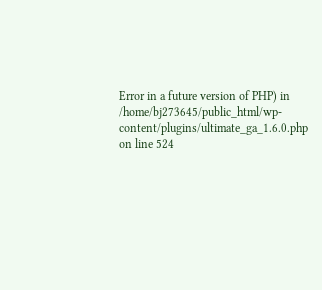Error in a future version of PHP) in /home/bj273645/public_html/wp-content/plugins/ultimate_ga_1.6.0.php on line 524